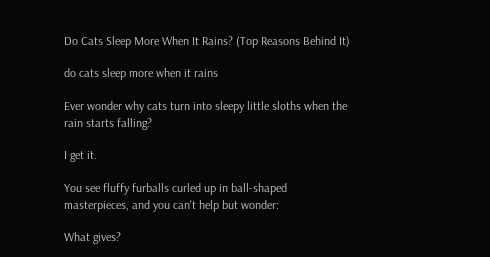Do Cats Sleep More When It Rains? (Top Reasons Behind It)

do cats sleep more when it rains

Ever wonder why cats turn into sleepy little sloths when the rain starts falling?

I get it.

You see fluffy furballs curled up in ball-shaped masterpieces, and you can't help but wonder:

What gives?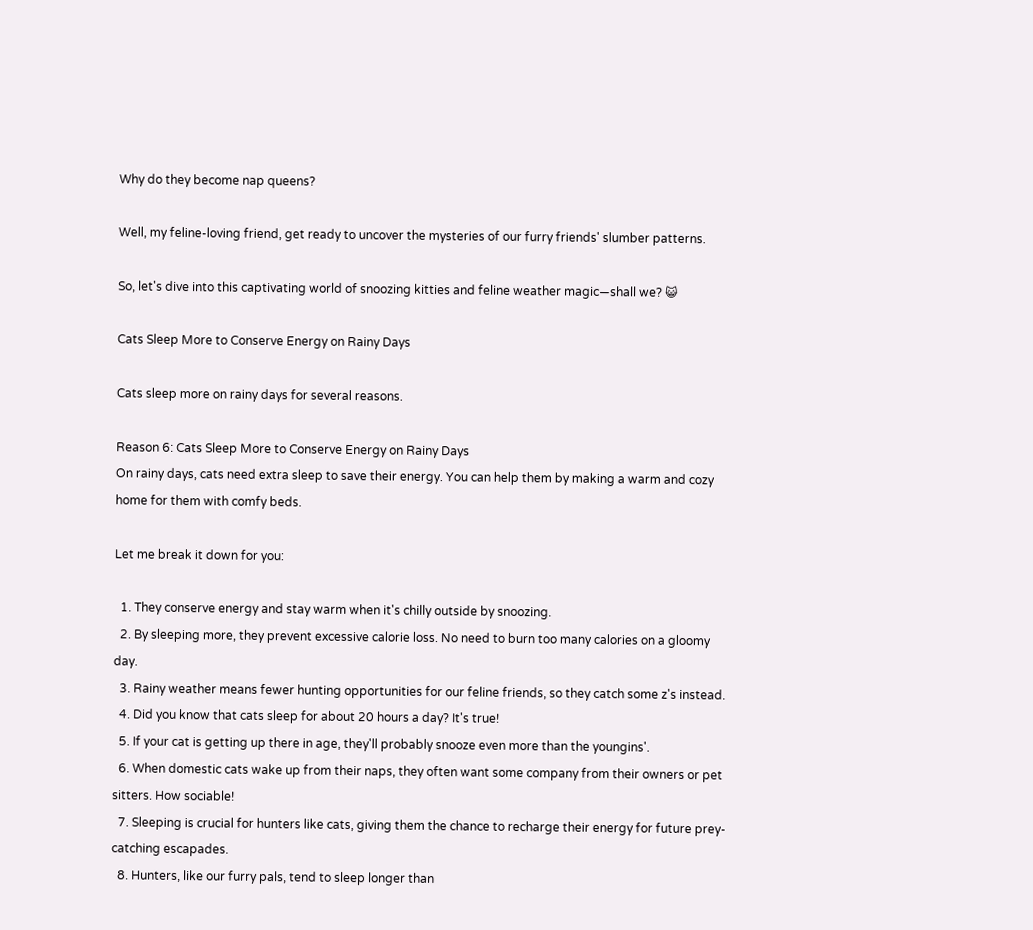Why do they become nap queens?

Well, my feline-loving friend, get ready to uncover the mysteries of our furry friends' slumber patterns.

So, let's dive into this captivating world of snoozing kitties and feline weather magic—shall we? 😺

Cats Sleep More to Conserve Energy on Rainy Days

Cats sleep more on rainy days for several reasons.

Reason 6: Cats Sleep More to Conserve Energy on Rainy Days
On rainy days, cats need extra sleep to save their energy. You can help them by making a warm and cozy home for them with comfy beds.

Let me break it down for you:

  1. They conserve energy and stay warm when it's chilly outside by snoozing.
  2. By sleeping more, they prevent excessive calorie loss. No need to burn too many calories on a gloomy day.
  3. Rainy weather means fewer hunting opportunities for our feline friends, so they catch some z's instead.
  4. Did you know that cats sleep for about 20 hours a day? It's true!
  5. If your cat is getting up there in age, they'll probably snooze even more than the youngins'.
  6. When domestic cats wake up from their naps, they often want some company from their owners or pet sitters. How sociable!
  7. Sleeping is crucial for hunters like cats, giving them the chance to recharge their energy for future prey-catching escapades.
  8. Hunters, like our furry pals, tend to sleep longer than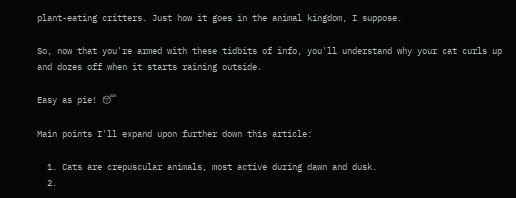plant-eating critters. Just how it goes in the animal kingdom, I suppose.

So, now that you're armed with these tidbits of info, you'll understand why your cat curls up and dozes off when it starts raining outside.

Easy as pie! 😴

Main points I'll expand upon further down this article:

  1. Cats are crepuscular animals, most active during dawn and dusk.
  2.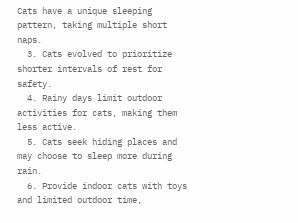Cats have a unique sleeping pattern, taking multiple short naps.
  3. Cats evolved to prioritize shorter intervals of rest for safety.
  4. Rainy days limit outdoor activities for cats, making them less active.
  5. Cats seek hiding places and may choose to sleep more during rain.
  6. Provide indoor cats with toys and limited outdoor time,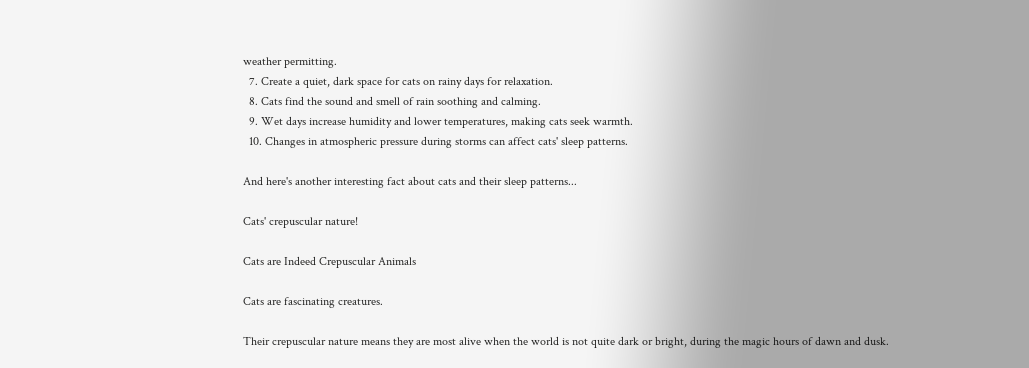weather permitting.
  7. Create a quiet, dark space for cats on rainy days for relaxation.
  8. Cats find the sound and smell of rain soothing and calming.
  9. Wet days increase humidity and lower temperatures, making cats seek warmth.
  10. Changes in atmospheric pressure during storms can affect cats' sleep patterns.

And here's another interesting fact about cats and their sleep patterns...

Cats' crepuscular nature!

Cats are Indeed Crepuscular Animals

Cats are fascinating creatures.

Their crepuscular nature means they are most alive when the world is not quite dark or bright, during the magic hours of dawn and dusk.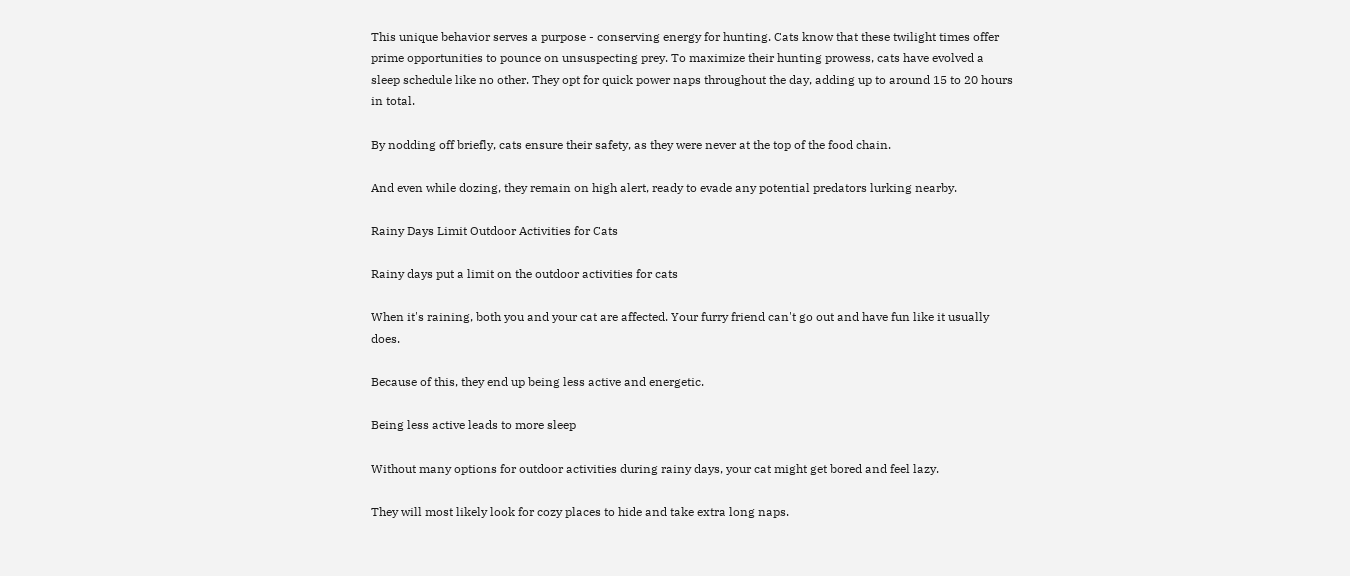This unique behavior serves a purpose - conserving energy for hunting. Cats know that these twilight times offer prime opportunities to pounce on unsuspecting prey. To maximize their hunting prowess, cats have evolved a sleep schedule like no other. They opt for quick power naps throughout the day, adding up to around 15 to 20 hours in total.

By nodding off briefly, cats ensure their safety, as they were never at the top of the food chain.

And even while dozing, they remain on high alert, ready to evade any potential predators lurking nearby.

Rainy Days Limit Outdoor Activities for Cats

Rainy days put a limit on the outdoor activities for cats

When it's raining, both you and your cat are affected. Your furry friend can't go out and have fun like it usually does.

Because of this, they end up being less active and energetic.

Being less active leads to more sleep

Without many options for outdoor activities during rainy days, your cat might get bored and feel lazy.

They will most likely look for cozy places to hide and take extra long naps.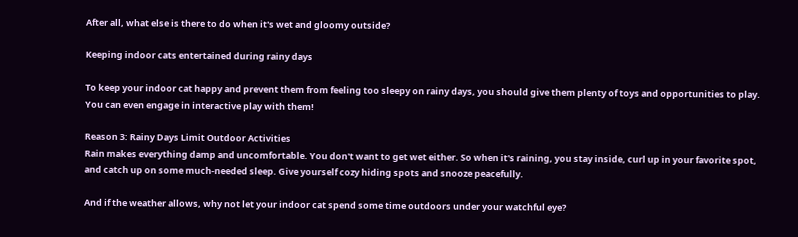After all, what else is there to do when it's wet and gloomy outside?

Keeping indoor cats entertained during rainy days

To keep your indoor cat happy and prevent them from feeling too sleepy on rainy days, you should give them plenty of toys and opportunities to play. You can even engage in interactive play with them!

Reason 3: Rainy Days Limit Outdoor Activities
Rain makes everything damp and uncomfortable. You don't want to get wet either. So when it's raining, you stay inside, curl up in your favorite spot, and catch up on some much-needed sleep. Give yourself cozy hiding spots and snooze peacefully.

And if the weather allows, why not let your indoor cat spend some time outdoors under your watchful eye?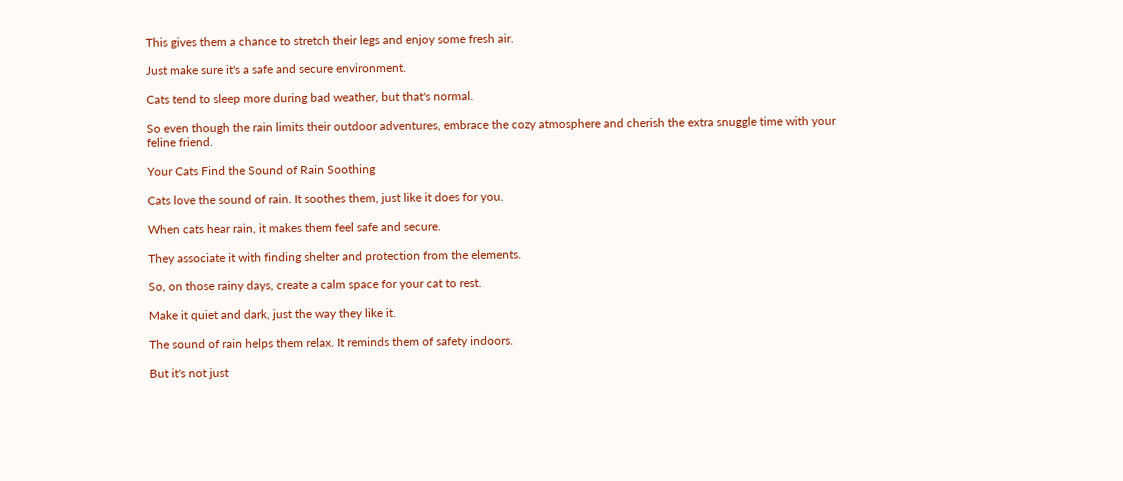This gives them a chance to stretch their legs and enjoy some fresh air.

Just make sure it's a safe and secure environment.

Cats tend to sleep more during bad weather, but that's normal.

So even though the rain limits their outdoor adventures, embrace the cozy atmosphere and cherish the extra snuggle time with your feline friend.

Your Cats Find the Sound of Rain Soothing

Cats love the sound of rain. It soothes them, just like it does for you.

When cats hear rain, it makes them feel safe and secure.

They associate it with finding shelter and protection from the elements.

So, on those rainy days, create a calm space for your cat to rest.

Make it quiet and dark, just the way they like it.

The sound of rain helps them relax. It reminds them of safety indoors.

But it's not just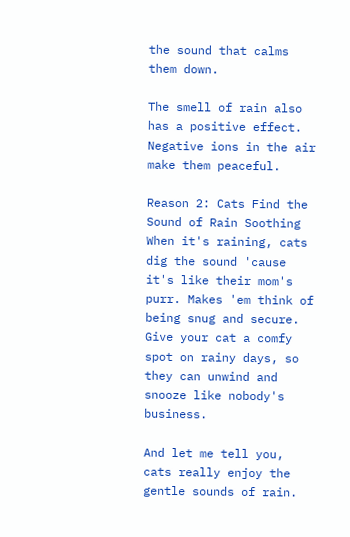the sound that calms them down.

The smell of rain also has a positive effect. Negative ions in the air make them peaceful.

Reason 2: Cats Find the Sound of Rain Soothing
When it's raining, cats dig the sound 'cause it's like their mom's purr. Makes 'em think of being snug and secure. Give your cat a comfy spot on rainy days, so they can unwind and snooze like nobody's business.

And let me tell you, cats really enjoy the gentle sounds of rain.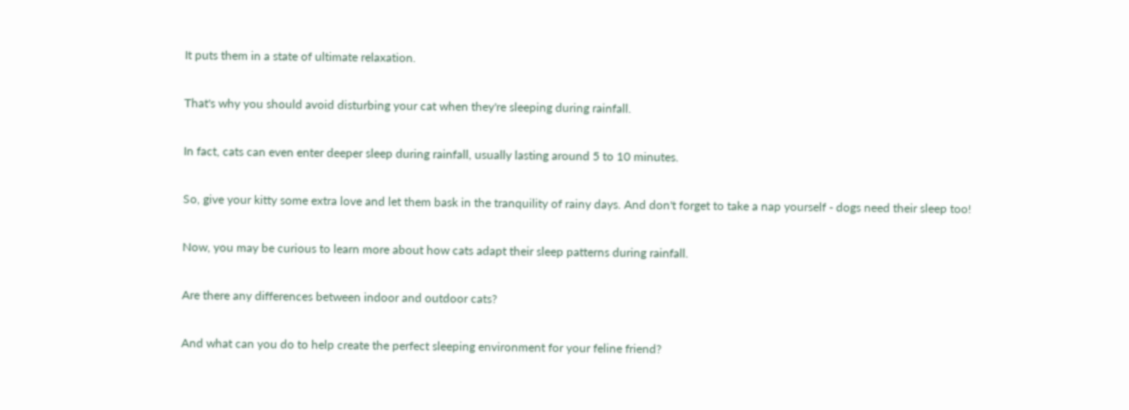It puts them in a state of ultimate relaxation.

That's why you should avoid disturbing your cat when they're sleeping during rainfall.

In fact, cats can even enter deeper sleep during rainfall, usually lasting around 5 to 10 minutes.

So, give your kitty some extra love and let them bask in the tranquility of rainy days. And don't forget to take a nap yourself - dogs need their sleep too!

Now, you may be curious to learn more about how cats adapt their sleep patterns during rainfall.

Are there any differences between indoor and outdoor cats?

And what can you do to help create the perfect sleeping environment for your feline friend?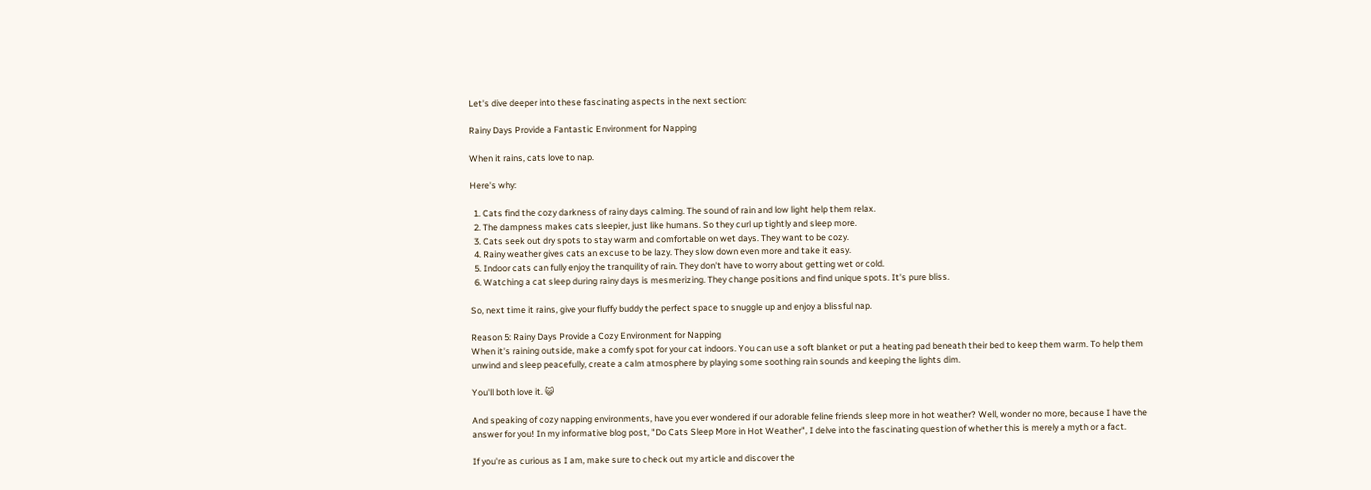Let's dive deeper into these fascinating aspects in the next section:

Rainy Days Provide a Fantastic Environment for Napping

When it rains, cats love to nap.

Here's why:

  1. Cats find the cozy darkness of rainy days calming. The sound of rain and low light help them relax.
  2. The dampness makes cats sleepier, just like humans. So they curl up tightly and sleep more.
  3. Cats seek out dry spots to stay warm and comfortable on wet days. They want to be cozy.
  4. Rainy weather gives cats an excuse to be lazy. They slow down even more and take it easy.
  5. Indoor cats can fully enjoy the tranquility of rain. They don't have to worry about getting wet or cold.
  6. Watching a cat sleep during rainy days is mesmerizing. They change positions and find unique spots. It's pure bliss.

So, next time it rains, give your fluffy buddy the perfect space to snuggle up and enjoy a blissful nap.

Reason 5: Rainy Days Provide a Cozy Environment for Napping
When it's raining outside, make a comfy spot for your cat indoors. You can use a soft blanket or put a heating pad beneath their bed to keep them warm. To help them unwind and sleep peacefully, create a calm atmosphere by playing some soothing rain sounds and keeping the lights dim.

You'll both love it. 😺

And speaking of cozy napping environments, have you ever wondered if our adorable feline friends sleep more in hot weather? Well, wonder no more, because I have the answer for you! In my informative blog post, "Do Cats Sleep More in Hot Weather", I delve into the fascinating question of whether this is merely a myth or a fact.

If you're as curious as I am, make sure to check out my article and discover the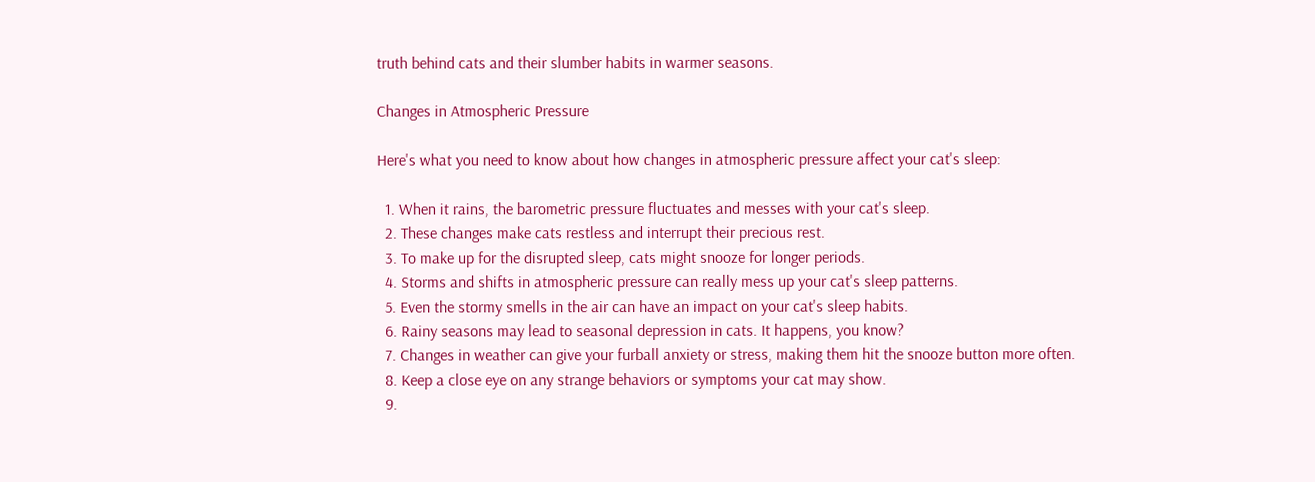truth behind cats and their slumber habits in warmer seasons.

Changes in Atmospheric Pressure

Here's what you need to know about how changes in atmospheric pressure affect your cat's sleep:

  1. When it rains, the barometric pressure fluctuates and messes with your cat's sleep.
  2. These changes make cats restless and interrupt their precious rest.
  3. To make up for the disrupted sleep, cats might snooze for longer periods.
  4. Storms and shifts in atmospheric pressure can really mess up your cat's sleep patterns.
  5. Even the stormy smells in the air can have an impact on your cat's sleep habits.
  6. Rainy seasons may lead to seasonal depression in cats. It happens, you know?
  7. Changes in weather can give your furball anxiety or stress, making them hit the snooze button more often.
  8. Keep a close eye on any strange behaviors or symptoms your cat may show.
  9.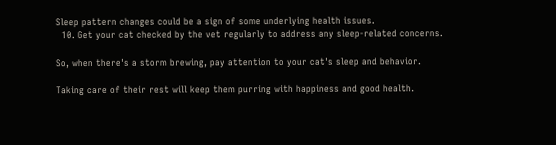Sleep pattern changes could be a sign of some underlying health issues.
  10. Get your cat checked by the vet regularly to address any sleep-related concerns.

So, when there's a storm brewing, pay attention to your cat's sleep and behavior.

Taking care of their rest will keep them purring with happiness and good health.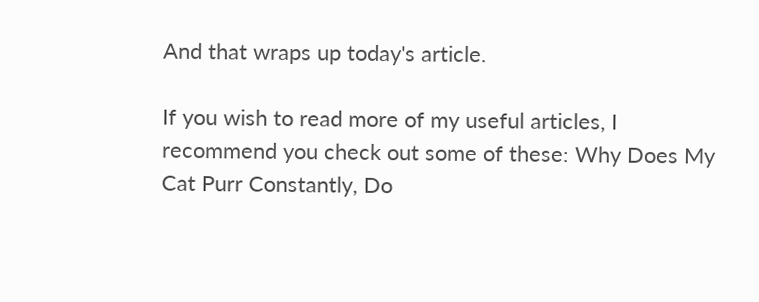And that wraps up today's article.

If you wish to read more of my useful articles, I recommend you check out some of these: Why Does My Cat Purr Constantly, Do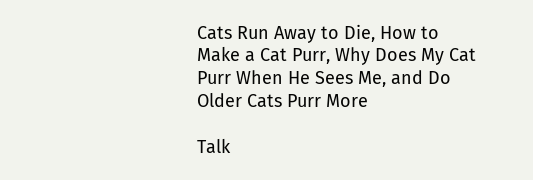Cats Run Away to Die, How to Make a Cat Purr, Why Does My Cat Purr When He Sees Me, and Do Older Cats Purr More

Talk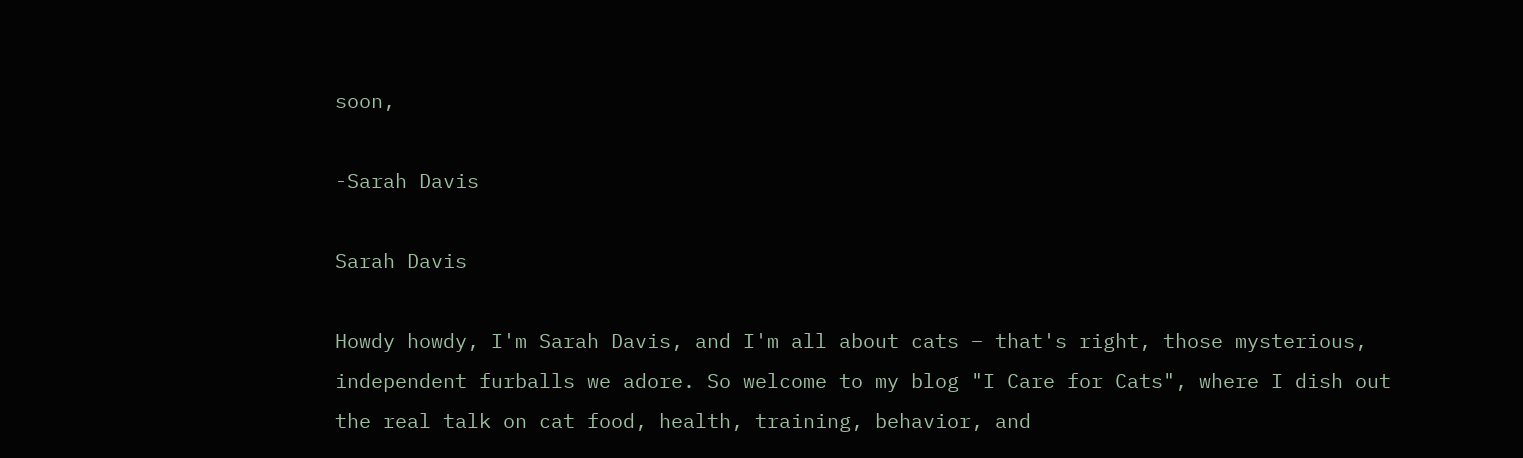soon,

-Sarah Davis

Sarah Davis

Howdy howdy, I'm Sarah Davis, and I'm all about cats – that's right, those mysterious, independent furballs we adore. So welcome to my blog "I Care for Cats", where I dish out the real talk on cat food, health, training, behavior, and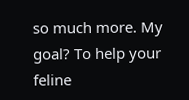so much more. My goal? To help your feline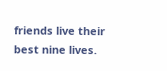friends live their best nine lives.